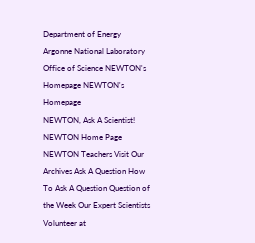Department of Energy Argonne National Laboratory Office of Science NEWTON's Homepage NEWTON's Homepage
NEWTON, Ask A Scientist!
NEWTON Home Page NEWTON Teachers Visit Our Archives Ask A Question How To Ask A Question Question of the Week Our Expert Scientists Volunteer at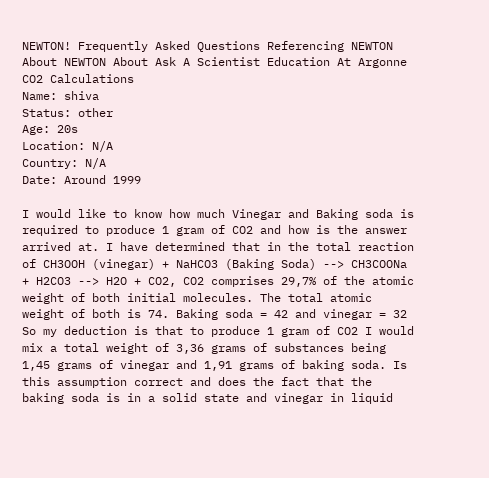NEWTON! Frequently Asked Questions Referencing NEWTON About NEWTON About Ask A Scientist Education At Argonne CO2 Calculations
Name: shiva
Status: other
Age: 20s
Location: N/A
Country: N/A
Date: Around 1999

I would like to know how much Vinegar and Baking soda is required to produce 1 gram of CO2 and how is the answer arrived at. I have determined that in the total reaction of CH3OOH (vinegar) + NaHCO3 (Baking Soda) --> CH3COONa + H2CO3 --> H2O + CO2, CO2 comprises 29,7% of the atomic weight of both initial molecules. The total atomic weight of both is 74. Baking soda = 42 and vinegar = 32 So my deduction is that to produce 1 gram of CO2 I would mix a total weight of 3,36 grams of substances being 1,45 grams of vinegar and 1,91 grams of baking soda. Is this assumption correct and does the fact that the baking soda is in a solid state and vinegar in liquid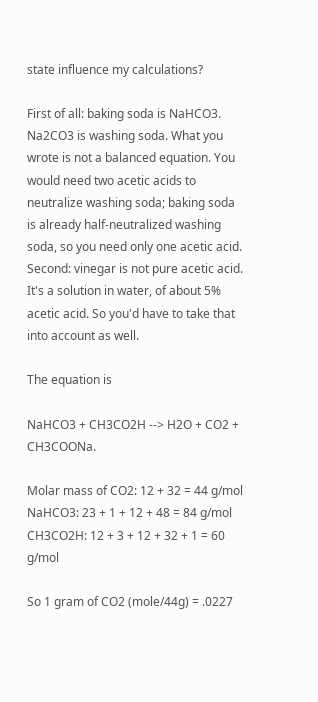state influence my calculations?

First of all: baking soda is NaHCO3. Na2CO3 is washing soda. What you wrote is not a balanced equation. You would need two acetic acids to neutralize washing soda; baking soda is already half-neutralized washing soda, so you need only one acetic acid. Second: vinegar is not pure acetic acid. It's a solution in water, of about 5% acetic acid. So you'd have to take that into account as well.

The equation is

NaHCO3 + CH3CO2H --> H2O + CO2 + CH3COONa.

Molar mass of CO2: 12 + 32 = 44 g/mol
NaHCO3: 23 + 1 + 12 + 48 = 84 g/mol
CH3CO2H: 12 + 3 + 12 + 32 + 1 = 60 g/mol

So 1 gram of CO2 (mole/44g) = .0227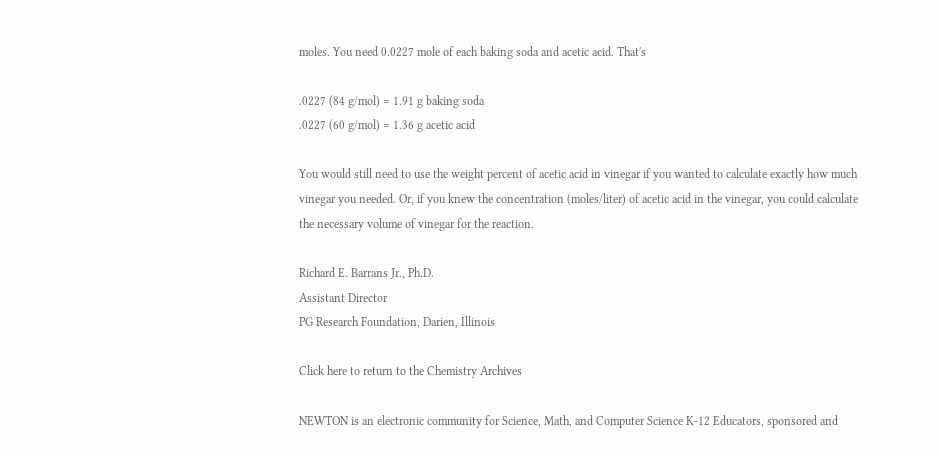moles. You need 0.0227 mole of each baking soda and acetic acid. That's

.0227 (84 g/mol) = 1.91 g baking soda
.0227 (60 g/mol) = 1.36 g acetic acid

You would still need to use the weight percent of acetic acid in vinegar if you wanted to calculate exactly how much vinegar you needed. Or, if you knew the concentration (moles/liter) of acetic acid in the vinegar, you could calculate the necessary volume of vinegar for the reaction.

Richard E. Barrans Jr., Ph.D.
Assistant Director
PG Research Foundation, Darien, Illinois

Click here to return to the Chemistry Archives

NEWTON is an electronic community for Science, Math, and Computer Science K-12 Educators, sponsored and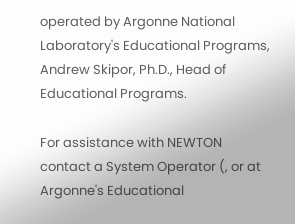operated by Argonne National Laboratory's Educational Programs, Andrew Skipor, Ph.D., Head of Educational Programs.

For assistance with NEWTON contact a System Operator (, or at Argonne's Educational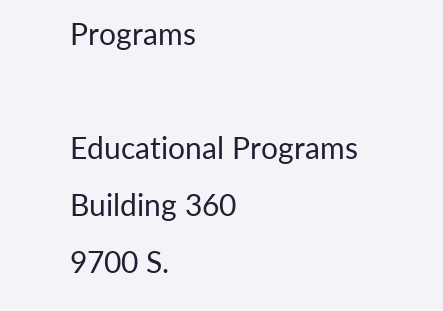Programs

Educational Programs
Building 360
9700 S.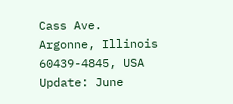Cass Ave.
Argonne, Illinois
60439-4845, USA
Update: June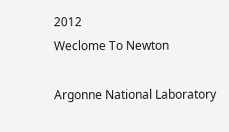2012
Weclome To Newton

Argonne National Laboratory